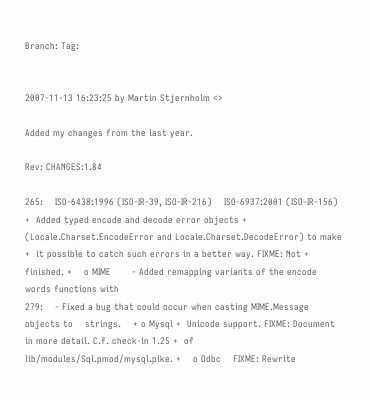Branch: Tag:


2007-11-13 16:23:25 by Martin Stjernholm <>

Added my changes from the last year.

Rev: CHANGES:1.84

265:    ISO-6438:1996 (ISO-IR-39, ISO-IR-216)    ISO-6937:2001 (ISO-IR-156)    +  Added typed encode and decode error objects +  (Locale.Charset.EncodeError and Locale.Charset.DecodeError) to make +  it possible to catch such errors in a better way. FIXME: Not +  finished. +    o MIME       - Added remapping variants of the encode words functions with
279:    - Fixed a bug that could occur when casting MIME.Message objects to    strings.    + o Mysql +  Unicode support. FIXME: Document in more detail. C.f. check-in 1.25 +  of lib/modules/Sql.pmod/mysql.pike. +    o Odbc    FIXME: Rewrite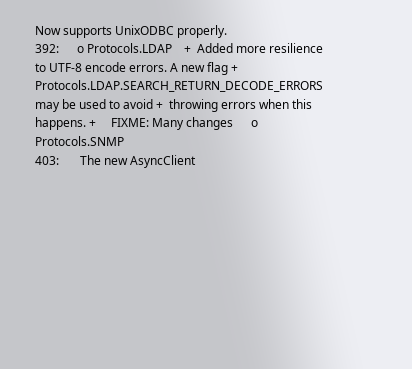Now supports UnixODBC properly.
392:      o Protocols.LDAP    +  Added more resilience to UTF-8 encode errors. A new flag +  Protocols.LDAP.SEARCH_RETURN_DECODE_ERRORS may be used to avoid +  throwing errors when this happens. +     FIXME: Many changes      o Protocols.SNMP
403:       The new AsyncClient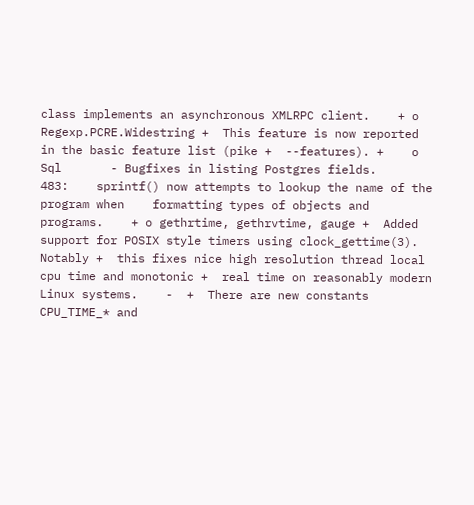class implements an asynchronous XMLRPC client.    + o Regexp.PCRE.Widestring +  This feature is now reported in the basic feature list (pike +  --features). +    o Sql       - Bugfixes in listing Postgres fields.
483:    sprintf() now attempts to lookup the name of the program when    formatting types of objects and programs.    + o gethrtime, gethrvtime, gauge +  Added support for POSIX style timers using clock_gettime(3). Notably +  this fixes nice high resolution thread local cpu time and monotonic +  real time on reasonably modern Linux systems.    -  +  There are new constants CPU_TIME_* and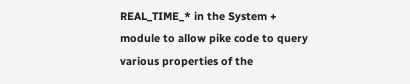REAL_TIME_* in the System +  module to allow pike code to query various properties of the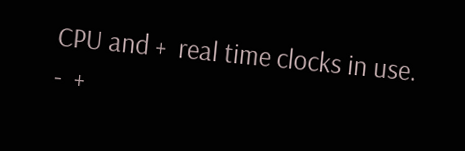CPU and +  real time clocks in use.    -  +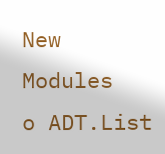New Modules      o ADT.List